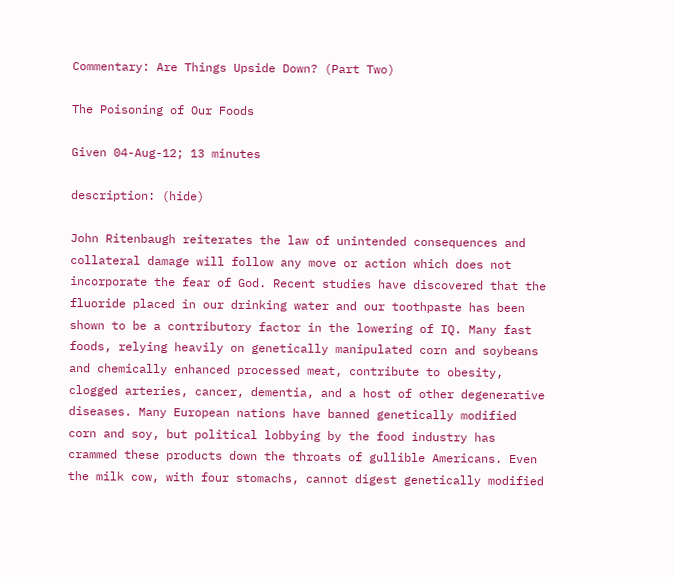Commentary: Are Things Upside Down? (Part Two)

The Poisoning of Our Foods

Given 04-Aug-12; 13 minutes

description: (hide)

John Ritenbaugh reiterates the law of unintended consequences and collateral damage will follow any move or action which does not incorporate the fear of God. Recent studies have discovered that the fluoride placed in our drinking water and our toothpaste has been shown to be a contributory factor in the lowering of IQ. Many fast foods, relying heavily on genetically manipulated corn and soybeans and chemically enhanced processed meat, contribute to obesity, clogged arteries, cancer, dementia, and a host of other degenerative diseases. Many European nations have banned genetically modified corn and soy, but political lobbying by the food industry has crammed these products down the throats of gullible Americans. Even the milk cow, with four stomachs, cannot digest genetically modified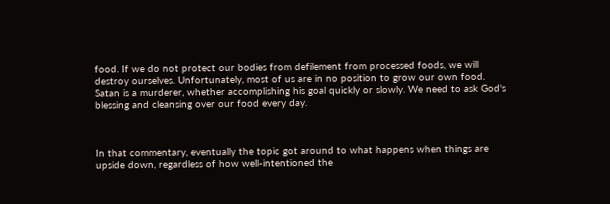food. If we do not protect our bodies from defilement from processed foods, we will destroy ourselves. Unfortunately, most of us are in no position to grow our own food. Satan is a murderer, whether accomplishing his goal quickly or slowly. We need to ask God's blessing and cleansing over our food every day.



In that commentary, eventually the topic got around to what happens when things are upside down, regardless of how well-intentioned the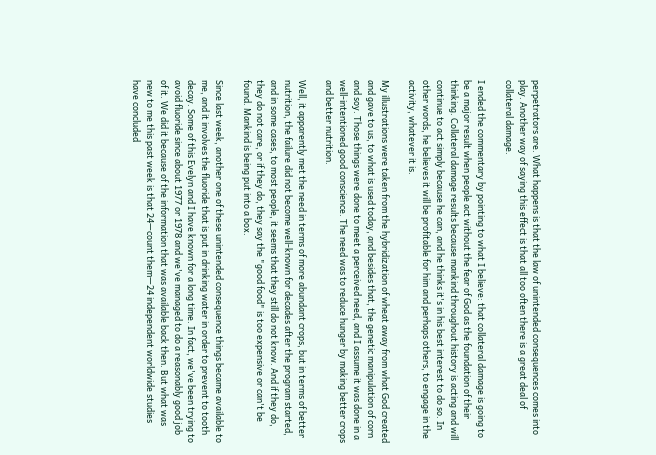perpetrators are. What happens is that the law of unintended consequences comes into play. Another way of saying this effect is that all too often there is a great deal of collateral damage.

I ended the commentary by pointing to what I believe: that collateral damage is going to be a major result when people act without the fear of God as the foundation of their thinking. Collateral damage results because mankind throughout history is acting and will continue to act simply because he can, and he thinks it's in his best interest to do so. In other words, he believes it will be profitable for him and perhaps others, to engage in the activity, whatever it is.

My illustrations were taken from the hybridization of wheat away from what God created and gave to us, to what is used today, and besides that, the genetic manipulation of corn and soy. Those things were done to meet a perceived need, and I assume it was done in a well-intentioned good conscience. The need was to reduce hunger by making better crops and better nutrition.

Well, it apparently met the need in terms of more abundant crops, but in terms of better nutrition, the failure did not become well-known for decades after the program started, and in some cases, to most people, it seems that they still do not know. And if they do, they do not care, or if they do, they say the "good food" is too expensive or can't be found. Mankind is being put into a box.

Since last week, another one of these unintended consequence things became available to me, and it involves the fluoride that is put in drinking water in order to prevent to tooth decay. Some of this Evelyn and I have known for a long time. In fact, we've been trying to avoid fluoride since about 1977 or 1978 and we've managed to do a reasonably good job of it. We did it because of the information that was available back then. But what was new to me this past week is that 24—count them—24 independent worldwide studies have concluded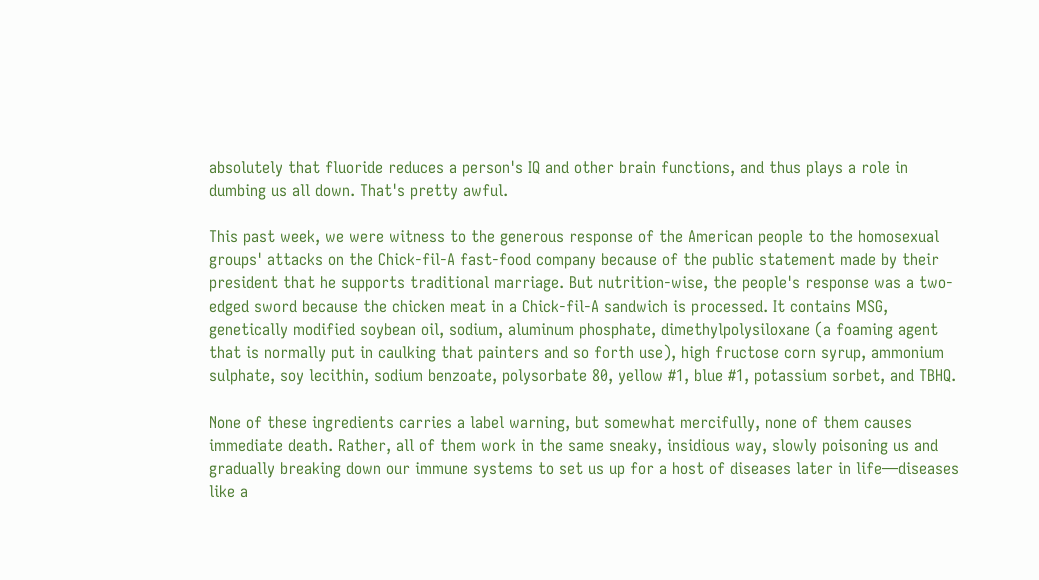absolutely that fluoride reduces a person's IQ and other brain functions, and thus plays a role in dumbing us all down. That's pretty awful.

This past week, we were witness to the generous response of the American people to the homosexual groups' attacks on the Chick-fil-A fast-food company because of the public statement made by their president that he supports traditional marriage. But nutrition-wise, the people's response was a two-edged sword because the chicken meat in a Chick-fil-A sandwich is processed. It contains MSG, genetically modified soybean oil, sodium, aluminum phosphate, dimethylpolysiloxane (a foaming agent that is normally put in caulking that painters and so forth use), high fructose corn syrup, ammonium sulphate, soy lecithin, sodium benzoate, polysorbate 80, yellow #1, blue #1, potassium sorbet, and TBHQ.

None of these ingredients carries a label warning, but somewhat mercifully, none of them causes immediate death. Rather, all of them work in the same sneaky, insidious way, slowly poisoning us and gradually breaking down our immune systems to set us up for a host of diseases later in life—diseases like a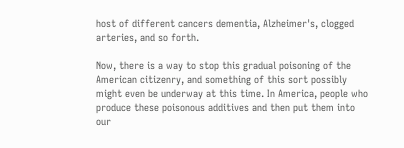host of different cancers dementia, Alzheimer's, clogged arteries, and so forth.

Now, there is a way to stop this gradual poisoning of the American citizenry, and something of this sort possibly might even be underway at this time. In America, people who produce these poisonous additives and then put them into our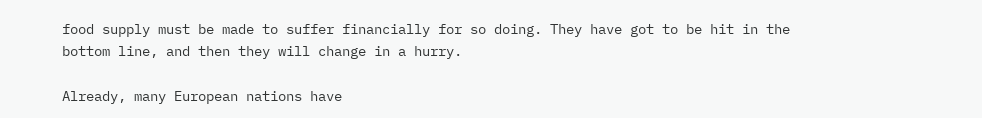food supply must be made to suffer financially for so doing. They have got to be hit in the bottom line, and then they will change in a hurry.

Already, many European nations have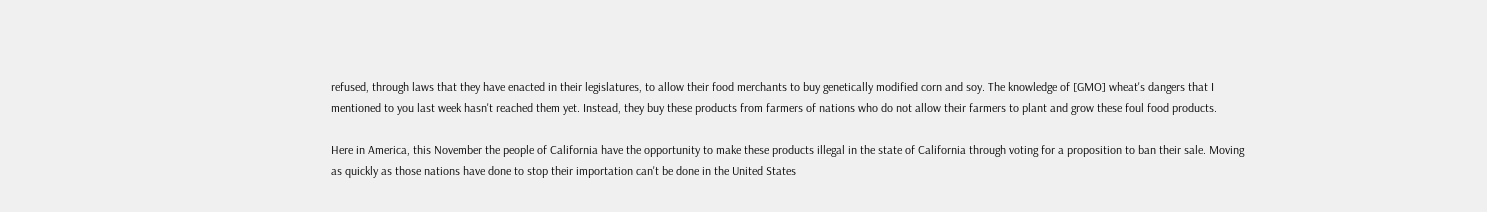refused, through laws that they have enacted in their legislatures, to allow their food merchants to buy genetically modified corn and soy. The knowledge of [GMO] wheat's dangers that I mentioned to you last week hasn't reached them yet. Instead, they buy these products from farmers of nations who do not allow their farmers to plant and grow these foul food products.

Here in America, this November the people of California have the opportunity to make these products illegal in the state of California through voting for a proposition to ban their sale. Moving as quickly as those nations have done to stop their importation can't be done in the United States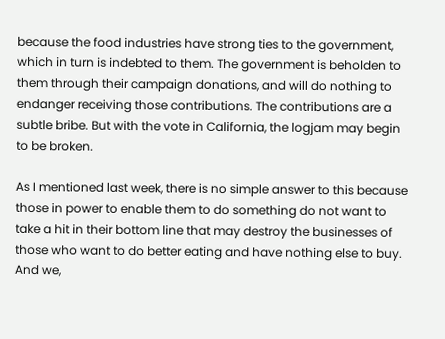because the food industries have strong ties to the government, which in turn is indebted to them. The government is beholden to them through their campaign donations, and will do nothing to endanger receiving those contributions. The contributions are a subtle bribe. But with the vote in California, the logjam may begin to be broken.

As I mentioned last week, there is no simple answer to this because those in power to enable them to do something do not want to take a hit in their bottom line that may destroy the businesses of those who want to do better eating and have nothing else to buy. And we,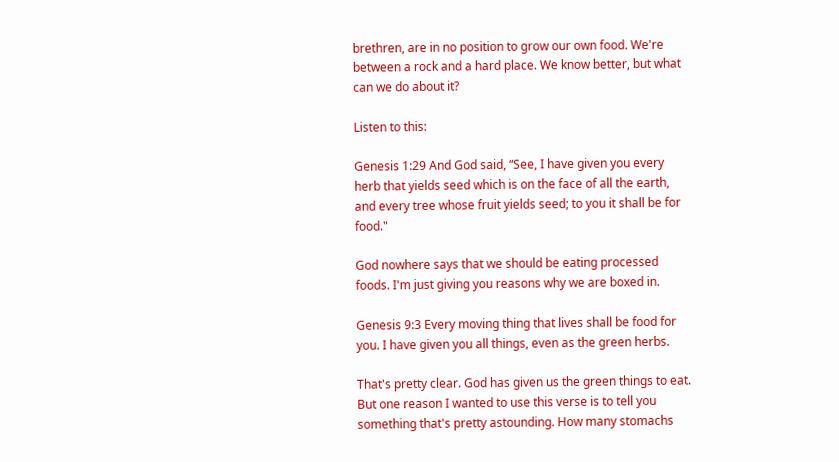brethren, are in no position to grow our own food. We're between a rock and a hard place. We know better, but what can we do about it?

Listen to this:

Genesis 1:29 And God said, “See, I have given you every herb that yields seed which is on the face of all the earth, and every tree whose fruit yields seed; to you it shall be for food."

God nowhere says that we should be eating processed foods. I'm just giving you reasons why we are boxed in.

Genesis 9:3 Every moving thing that lives shall be food for you. I have given you all things, even as the green herbs.

That's pretty clear. God has given us the green things to eat. But one reason I wanted to use this verse is to tell you something that's pretty astounding. How many stomachs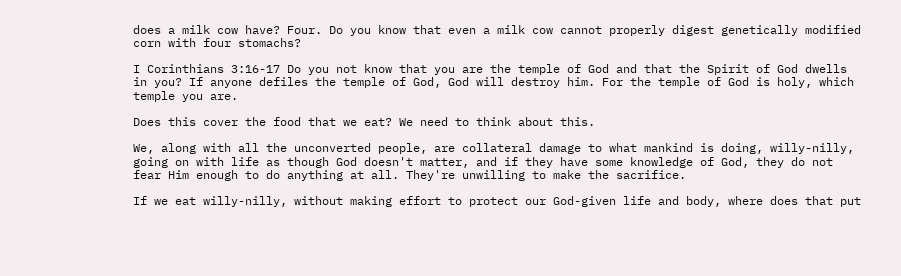does a milk cow have? Four. Do you know that even a milk cow cannot properly digest genetically modified corn with four stomachs?

I Corinthians 3:16-17 Do you not know that you are the temple of God and that the Spirit of God dwells in you? If anyone defiles the temple of God, God will destroy him. For the temple of God is holy, which temple you are.

Does this cover the food that we eat? We need to think about this.

We, along with all the unconverted people, are collateral damage to what mankind is doing, willy-nilly, going on with life as though God doesn't matter, and if they have some knowledge of God, they do not fear Him enough to do anything at all. They're unwilling to make the sacrifice.

If we eat willy-nilly, without making effort to protect our God-given life and body, where does that put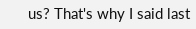us? That's why I said last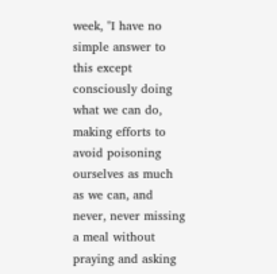week, "I have no simple answer to this except consciously doing what we can do, making efforts to avoid poisoning ourselves as much as we can, and never, never missing a meal without praying and asking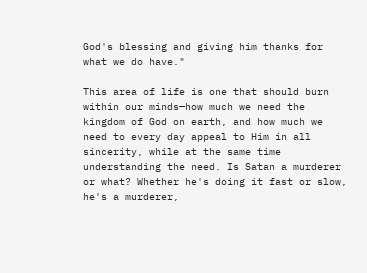God's blessing and giving him thanks for what we do have."

This area of life is one that should burn within our minds—how much we need the kingdom of God on earth, and how much we need to every day appeal to Him in all sincerity, while at the same time understanding the need. Is Satan a murderer or what? Whether he's doing it fast or slow, he's a murderer,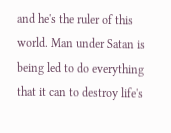and he's the ruler of this world. Man under Satan is being led to do everything that it can to destroy life's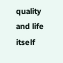quality and life itself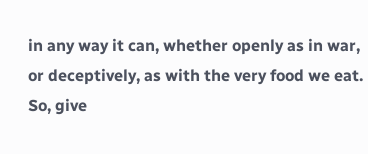in any way it can, whether openly as in war, or deceptively, as with the very food we eat. So, give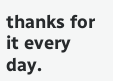thanks for it every day.